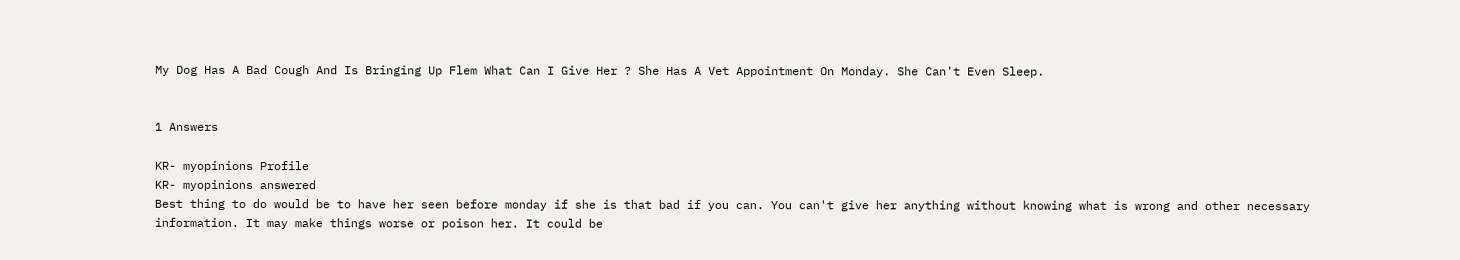My Dog Has A Bad Cough And Is Bringing Up Flem What Can I Give Her ? She Has A Vet Appointment On Monday. She Can't Even Sleep.


1 Answers

KR- myopinions Profile
KR- myopinions answered
Best thing to do would be to have her seen before monday if she is that bad if you can. You can't give her anything without knowing what is wrong and other necessary information. It may make things worse or poison her. It could be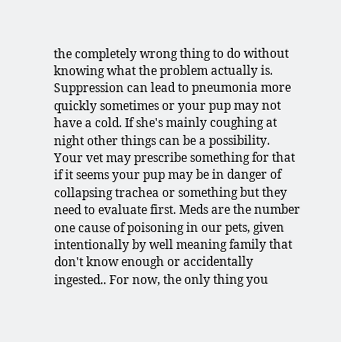the completely wrong thing to do without knowing what the problem actually is.  Suppression can lead to pneumonia more quickly sometimes or your pup may not have a cold. If she's mainly coughing at night other things can be a possibility. Your vet may prescribe something for that if it seems your pup may be in danger of collapsing trachea or something but they need to evaluate first. Meds are the number one cause of poisoning in our pets, given intentionally by well meaning family that don't know enough or accidentally ingested.. For now, the only thing you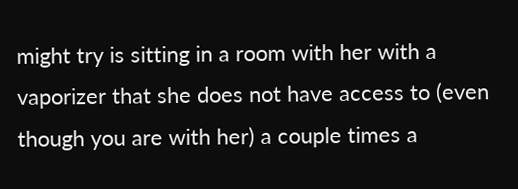might try is sitting in a room with her with a vaporizer that she does not have access to (even though you are with her) a couple times a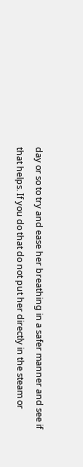day or so to try and ease her breathing in a safer manner and see if that helps. If you do that do not put her directly in the steam or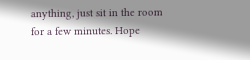anything, just sit in the room for a few minutes. Hope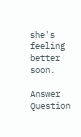she's feeling better soon.

Answer Question